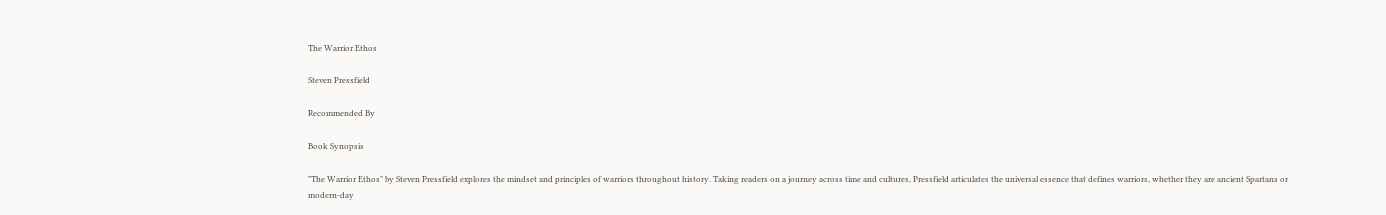The Warrior Ethos

Steven Pressfield

Recommended By

Book Synopsis

"The Warrior Ethos" by Steven Pressfield explores the mindset and principles of warriors throughout history. Taking readers on a journey across time and cultures, Pressfield articulates the universal essence that defines warriors, whether they are ancient Spartans or modern-day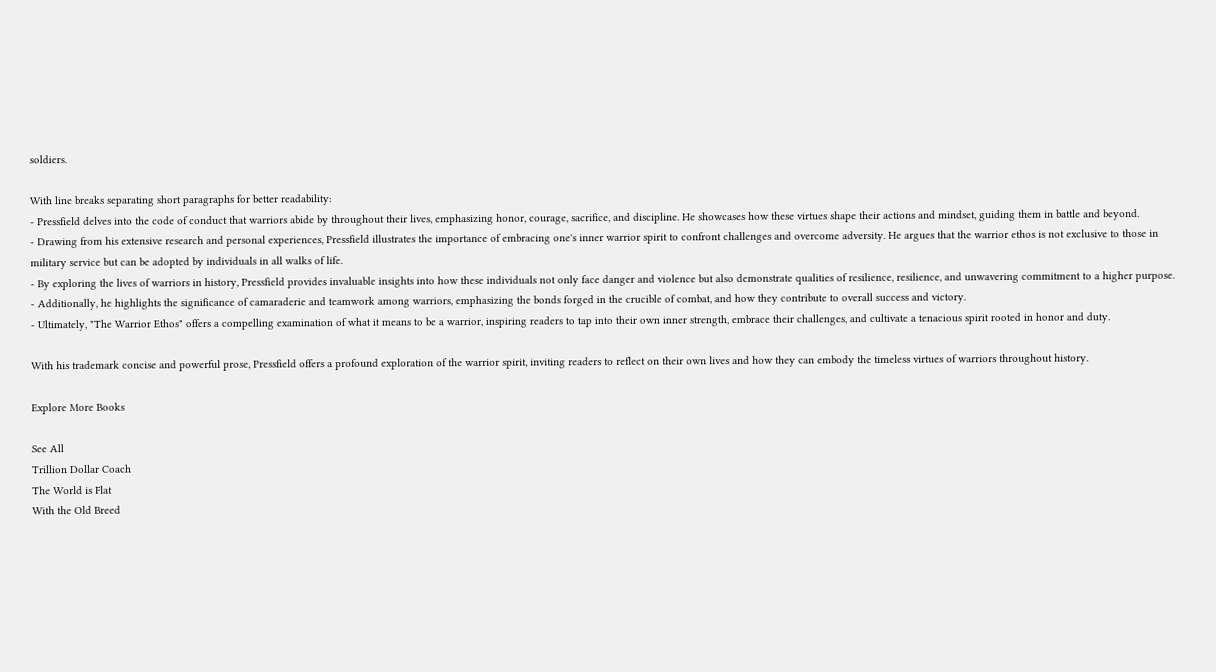soldiers.

With line breaks separating short paragraphs for better readability:
- Pressfield delves into the code of conduct that warriors abide by throughout their lives, emphasizing honor, courage, sacrifice, and discipline. He showcases how these virtues shape their actions and mindset, guiding them in battle and beyond.
- Drawing from his extensive research and personal experiences, Pressfield illustrates the importance of embracing one's inner warrior spirit to confront challenges and overcome adversity. He argues that the warrior ethos is not exclusive to those in military service but can be adopted by individuals in all walks of life.
- By exploring the lives of warriors in history, Pressfield provides invaluable insights into how these individuals not only face danger and violence but also demonstrate qualities of resilience, resilience, and unwavering commitment to a higher purpose.
- Additionally, he highlights the significance of camaraderie and teamwork among warriors, emphasizing the bonds forged in the crucible of combat, and how they contribute to overall success and victory.
- Ultimately, "The Warrior Ethos" offers a compelling examination of what it means to be a warrior, inspiring readers to tap into their own inner strength, embrace their challenges, and cultivate a tenacious spirit rooted in honor and duty.

With his trademark concise and powerful prose, Pressfield offers a profound exploration of the warrior spirit, inviting readers to reflect on their own lives and how they can embody the timeless virtues of warriors throughout history.

Explore More Books

See All
Trillion Dollar Coach
The World is Flat
With the Old Breed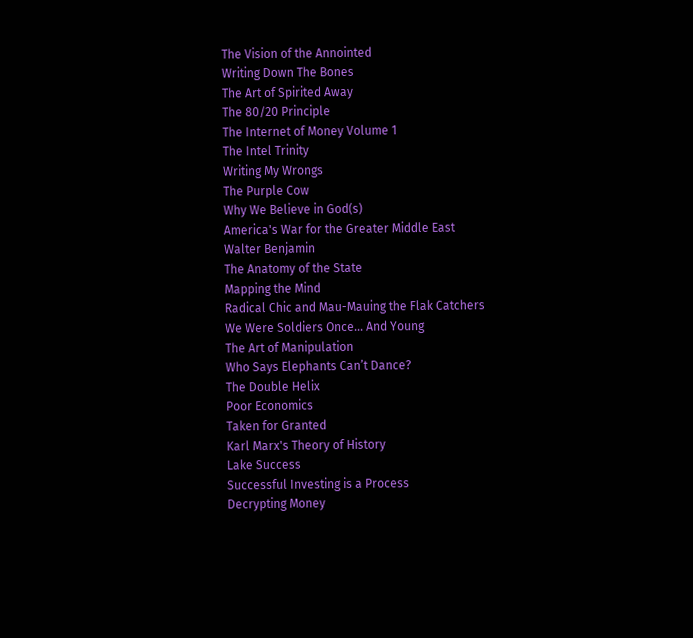The Vision of the Annointed
Writing Down The Bones
The Art of Spirited Away
The 80/20 Principle
The Internet of Money Volume 1
The Intel Trinity
Writing My Wrongs
The Purple Cow
Why We Believe in God(s)
America's War for the Greater Middle East
Walter Benjamin
The Anatomy of the State
Mapping the Mind
Radical Chic and Mau-Mauing the Flak Catchers
We Were Soldiers Once... And Young
The Art of Manipulation
Who Says Elephants Can’t Dance?
The Double Helix
Poor Economics
Taken for Granted
Karl Marx's Theory of History
Lake Success
Successful Investing is a Process
Decrypting Money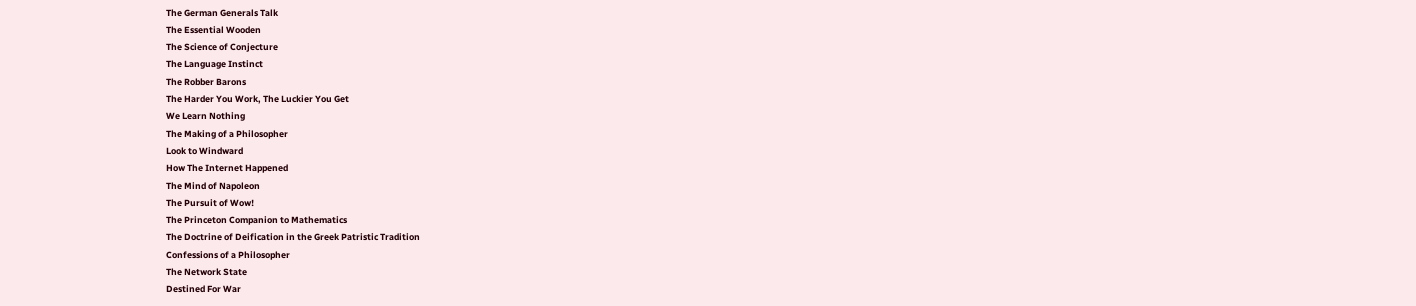The German Generals Talk
The Essential Wooden
The Science of Conjecture
The Language Instinct
The Robber Barons
The Harder You Work, The Luckier You Get
We Learn Nothing
The Making of a Philosopher
Look to Windward
How The Internet Happened
The Mind of Napoleon
The Pursuit of Wow!
The Princeton Companion to Mathematics
The Doctrine of Deification in the Greek Patristic Tradition
Confessions of a Philosopher
The Network State
Destined For War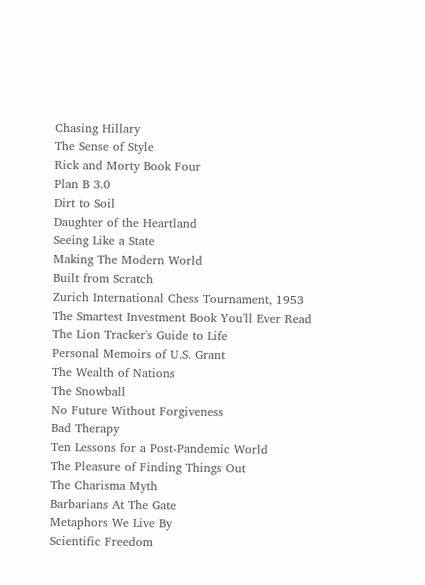Chasing Hillary
The Sense of Style
Rick and Morty Book Four
Plan B 3.0
Dirt to Soil
Daughter of the Heartland
Seeing Like a State
Making The Modern World
Built from Scratch
Zurich International Chess Tournament, 1953
The Smartest Investment Book You'll Ever Read
The Lion Tracker's Guide to Life
Personal Memoirs of U.S. Grant
The Wealth of Nations
The Snowball
No Future Without Forgiveness
Bad Therapy
Ten Lessons for a Post-Pandemic World
The Pleasure of Finding Things Out
The Charisma Myth
Barbarians At The Gate
Metaphors We Live By
Scientific Freedom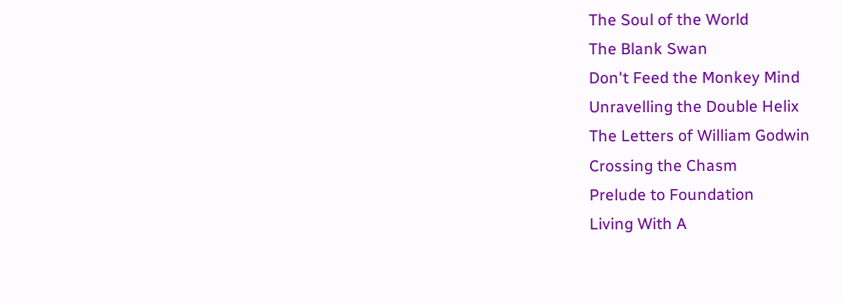The Soul of the World
The Blank Swan
Don't Feed the Monkey Mind
Unravelling the Double Helix
The Letters of William Godwin
Crossing the Chasm
Prelude to Foundation
Living With A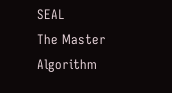SEAL
The Master Algorithm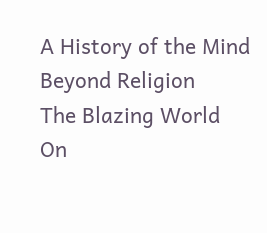A History of the Mind
Beyond Religion
The Blazing World
On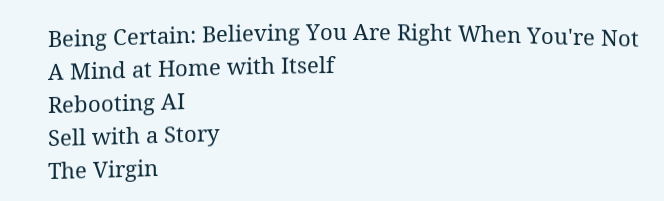Being Certain: Believing You Are Right When You're Not
A Mind at Home with Itself
Rebooting AI
Sell with a Story
The Virgin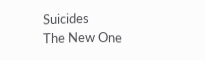Suicides
The New One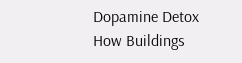Dopamine Detox
How Buildings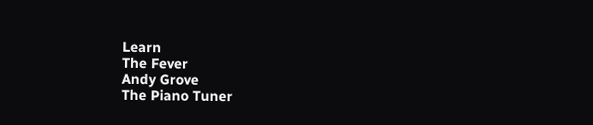Learn
The Fever
Andy Grove
The Piano Tuner